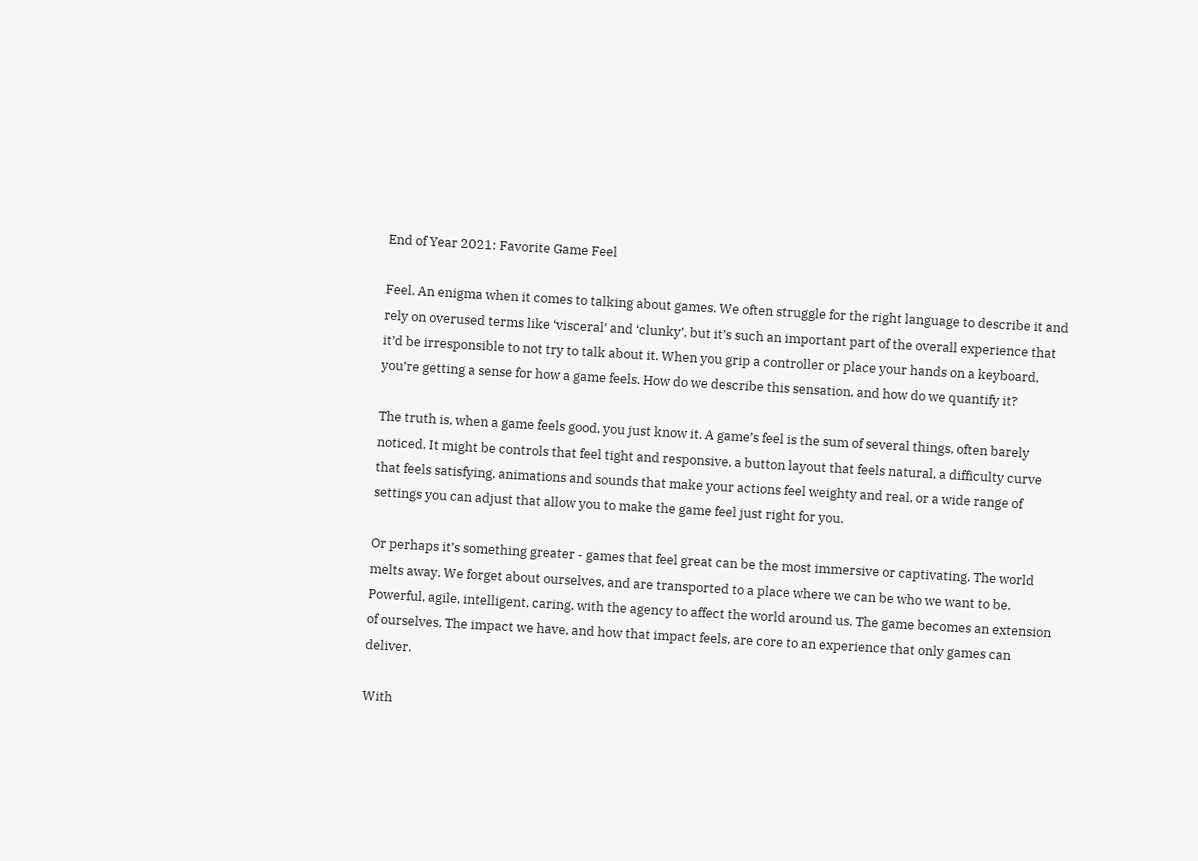End of Year 2021: Favorite Game Feel

Feel. An enigma when it comes to talking about games. We often struggle for the right language to describe it and rely on overused terms like ‘visceral’ and ‘clunky’, but it’s such an important part of the overall experience that it’d be irresponsible to not try to talk about it. When you grip a controller or place your hands on a keyboard, you’re getting a sense for how a game feels. How do we describe this sensation, and how do we quantify it?

The truth is, when a game feels good, you just know it. A game’s feel is the sum of several things, often barely noticed. It might be controls that feel tight and responsive, a button layout that feels natural, a difficulty curve that feels satisfying, animations and sounds that make your actions feel weighty and real, or a wide range of settings you can adjust that allow you to make the game feel just right for you.

Or perhaps it’s something greater - games that feel great can be the most immersive or captivating. The world melts away. We forget about ourselves, and are transported to a place where we can be who we want to be. Powerful, agile, intelligent, caring, with the agency to affect the world around us. The game becomes an extension of ourselves. The impact we have, and how that impact feels, are core to an experience that only games can deliver.

With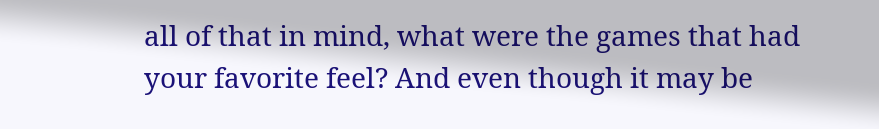all of that in mind, what were the games that had your favorite feel? And even though it may be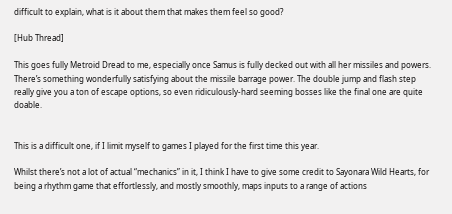difficult to explain, what is it about them that makes them feel so good?

[Hub Thread]

This goes fully Metroid Dread to me, especially once Samus is fully decked out with all her missiles and powers. There’s something wonderfully satisfying about the missile barrage power. The double jump and flash step really give you a ton of escape options, so even ridiculously-hard seeming bosses like the final one are quite doable.


This is a difficult one, if I limit myself to games I played for the first time this year.

Whilst there’s not a lot of actual “mechanics” in it, I think I have to give some credit to Sayonara Wild Hearts, for being a rhythm game that effortlessly, and mostly smoothly, maps inputs to a range of actions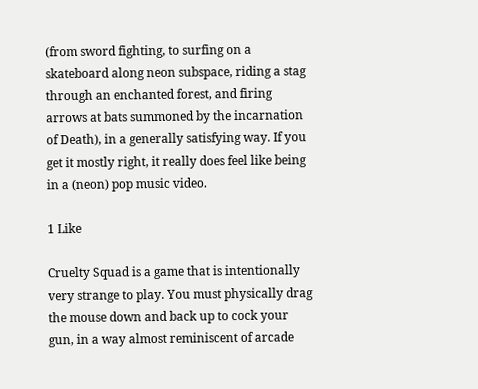(from sword fighting, to surfing on a skateboard along neon subspace, riding a stag through an enchanted forest, and firing arrows at bats summoned by the incarnation of Death), in a generally satisfying way. If you get it mostly right, it really does feel like being in a (neon) pop music video.

1 Like

Cruelty Squad is a game that is intentionally very strange to play. You must physically drag the mouse down and back up to cock your gun, in a way almost reminiscent of arcade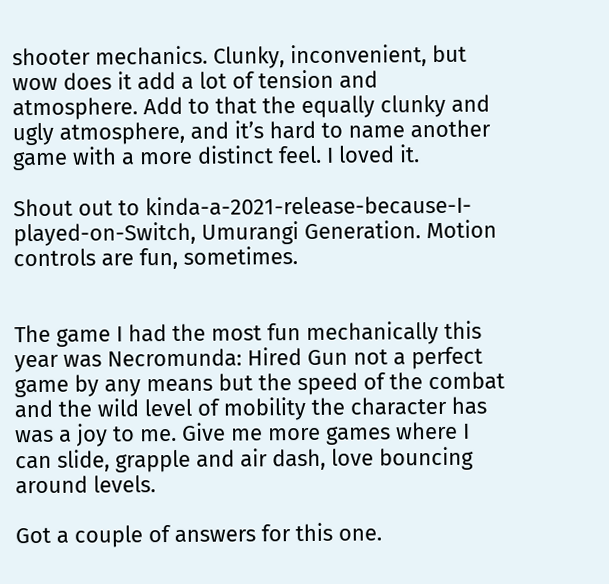shooter mechanics. Clunky, inconvenient, but wow does it add a lot of tension and atmosphere. Add to that the equally clunky and ugly atmosphere, and it’s hard to name another game with a more distinct feel. I loved it.

Shout out to kinda-a-2021-release-because-I-played-on-Switch, Umurangi Generation. Motion controls are fun, sometimes.


The game I had the most fun mechanically this year was Necromunda: Hired Gun not a perfect game by any means but the speed of the combat and the wild level of mobility the character has was a joy to me. Give me more games where I can slide, grapple and air dash, love bouncing around levels.

Got a couple of answers for this one.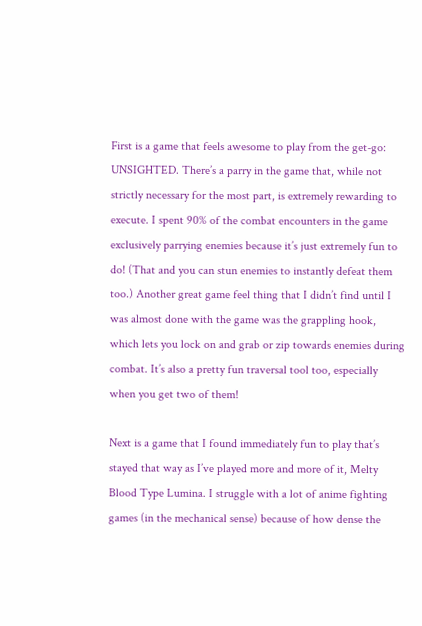First is a game that feels awesome to play from the get-go: UNSIGHTED. There’s a parry in the game that, while not strictly necessary for the most part, is extremely rewarding to execute. I spent 90% of the combat encounters in the game exclusively parrying enemies because it’s just extremely fun to do! (That and you can stun enemies to instantly defeat them too.) Another great game feel thing that I didn’t find until I was almost done with the game was the grappling hook, which lets you lock on and grab or zip towards enemies during combat. It’s also a pretty fun traversal tool too, especially when you get two of them!

Next is a game that I found immediately fun to play that’s stayed that way as I’ve played more and more of it, Melty Blood Type Lumina. I struggle with a lot of anime fighting games (in the mechanical sense) because of how dense the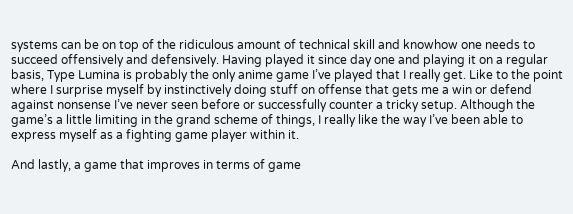systems can be on top of the ridiculous amount of technical skill and knowhow one needs to succeed offensively and defensively. Having played it since day one and playing it on a regular basis, Type Lumina is probably the only anime game I’ve played that I really get. Like to the point where I surprise myself by instinctively doing stuff on offense that gets me a win or defend against nonsense I’ve never seen before or successfully counter a tricky setup. Although the game’s a little limiting in the grand scheme of things, I really like the way I’ve been able to express myself as a fighting game player within it.

And lastly, a game that improves in terms of game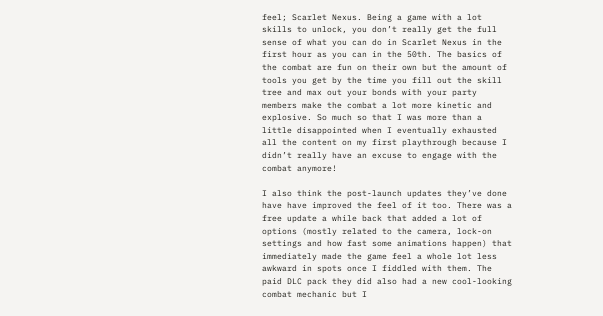feel; Scarlet Nexus. Being a game with a lot skills to unlock, you don’t really get the full sense of what you can do in Scarlet Nexus in the first hour as you can in the 50th. The basics of the combat are fun on their own but the amount of tools you get by the time you fill out the skill tree and max out your bonds with your party members make the combat a lot more kinetic and explosive. So much so that I was more than a little disappointed when I eventually exhausted all the content on my first playthrough because I didn’t really have an excuse to engage with the combat anymore!

I also think the post-launch updates they’ve done have have improved the feel of it too. There was a free update a while back that added a lot of options (mostly related to the camera, lock-on settings and how fast some animations happen) that immediately made the game feel a whole lot less awkward in spots once I fiddled with them. The paid DLC pack they did also had a new cool-looking combat mechanic but I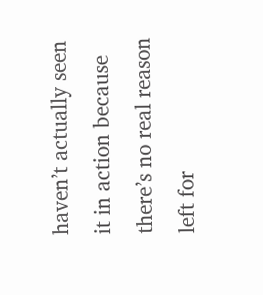haven’t actually seen it in action because there’s no real reason left for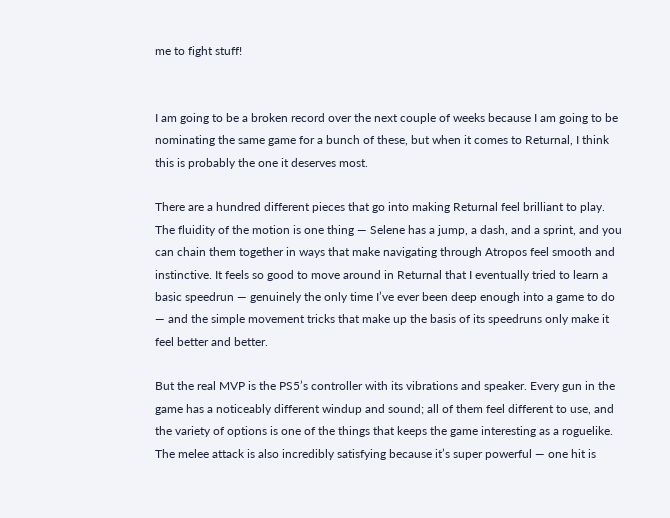me to fight stuff!


I am going to be a broken record over the next couple of weeks because I am going to be nominating the same game for a bunch of these, but when it comes to Returnal, I think this is probably the one it deserves most.

There are a hundred different pieces that go into making Returnal feel brilliant to play. The fluidity of the motion is one thing — Selene has a jump, a dash, and a sprint, and you can chain them together in ways that make navigating through Atropos feel smooth and instinctive. It feels so good to move around in Returnal that I eventually tried to learn a basic speedrun — genuinely the only time I’ve ever been deep enough into a game to do — and the simple movement tricks that make up the basis of its speedruns only make it feel better and better.

But the real MVP is the PS5’s controller with its vibrations and speaker. Every gun in the game has a noticeably different windup and sound; all of them feel different to use, and the variety of options is one of the things that keeps the game interesting as a roguelike. The melee attack is also incredibly satisfying because it’s super powerful — one hit is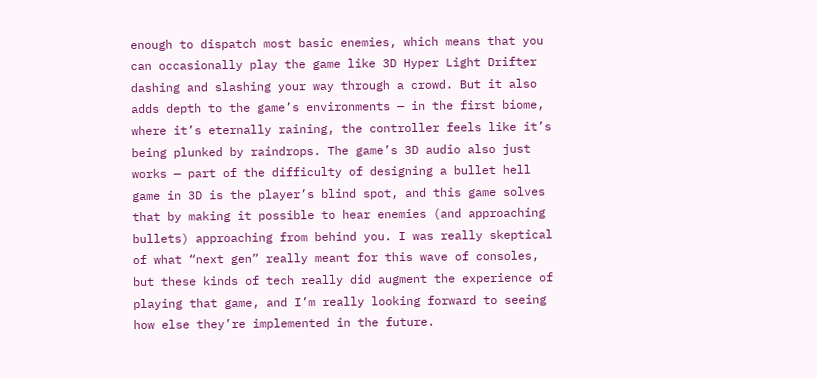enough to dispatch most basic enemies, which means that you can occasionally play the game like 3D Hyper Light Drifter dashing and slashing your way through a crowd. But it also adds depth to the game’s environments — in the first biome, where it’s eternally raining, the controller feels like it’s being plunked by raindrops. The game’s 3D audio also just works — part of the difficulty of designing a bullet hell game in 3D is the player’s blind spot, and this game solves that by making it possible to hear enemies (and approaching bullets) approaching from behind you. I was really skeptical of what “next gen” really meant for this wave of consoles, but these kinds of tech really did augment the experience of playing that game, and I’m really looking forward to seeing how else they’re implemented in the future.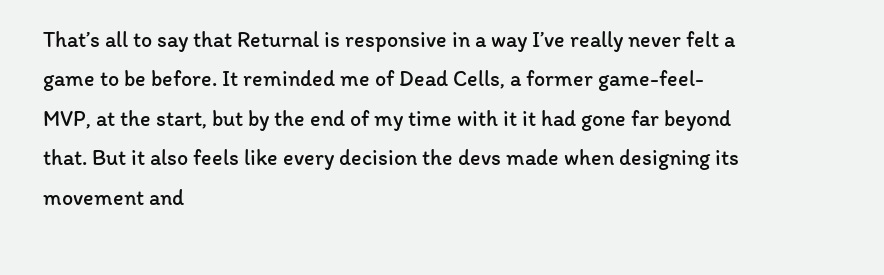That’s all to say that Returnal is responsive in a way I’ve really never felt a game to be before. It reminded me of Dead Cells, a former game-feel-MVP, at the start, but by the end of my time with it it had gone far beyond that. But it also feels like every decision the devs made when designing its movement and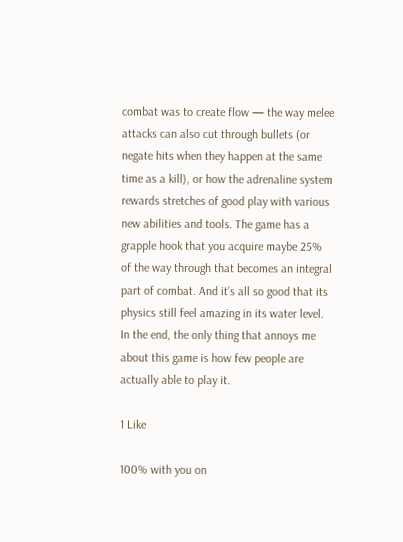combat was to create flow — the way melee attacks can also cut through bullets (or negate hits when they happen at the same time as a kill), or how the adrenaline system rewards stretches of good play with various new abilities and tools. The game has a grapple hook that you acquire maybe 25% of the way through that becomes an integral part of combat. And it’s all so good that its physics still feel amazing in its water level. In the end, the only thing that annoys me about this game is how few people are actually able to play it.

1 Like

100% with you on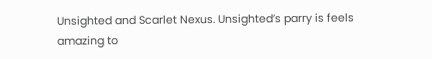Unsighted and Scarlet Nexus. Unsighted’s parry is feels amazing to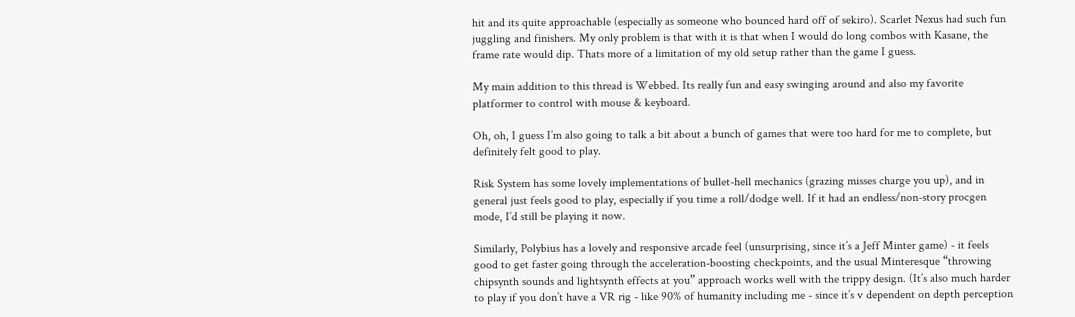hit and its quite approachable (especially as someone who bounced hard off of sekiro). Scarlet Nexus had such fun juggling and finishers. My only problem is that with it is that when I would do long combos with Kasane, the frame rate would dip. Thats more of a limitation of my old setup rather than the game I guess.

My main addition to this thread is Webbed. Its really fun and easy swinging around and also my favorite platformer to control with mouse & keyboard.

Oh, oh, I guess I’m also going to talk a bit about a bunch of games that were too hard for me to complete, but definitely felt good to play.

Risk System has some lovely implementations of bullet-hell mechanics (grazing misses charge you up), and in general just feels good to play, especially if you time a roll/dodge well. If it had an endless/non-story procgen mode, I’d still be playing it now.

Similarly, Polybius has a lovely and responsive arcade feel (unsurprising, since it’s a Jeff Minter game) - it feels good to get faster going through the acceleration-boosting checkpoints, and the usual Minteresque “throwing chipsynth sounds and lightsynth effects at you” approach works well with the trippy design. (It’s also much harder to play if you don’t have a VR rig - like 90% of humanity including me - since it’s v dependent on depth perception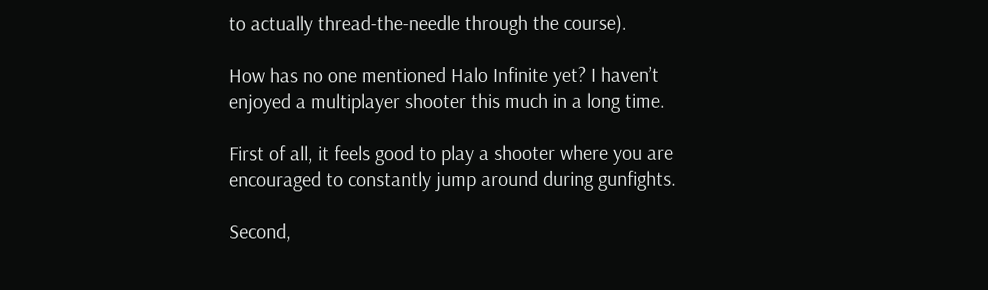to actually thread-the-needle through the course).

How has no one mentioned Halo Infinite yet? I haven’t enjoyed a multiplayer shooter this much in a long time.

First of all, it feels good to play a shooter where you are encouraged to constantly jump around during gunfights.

Second,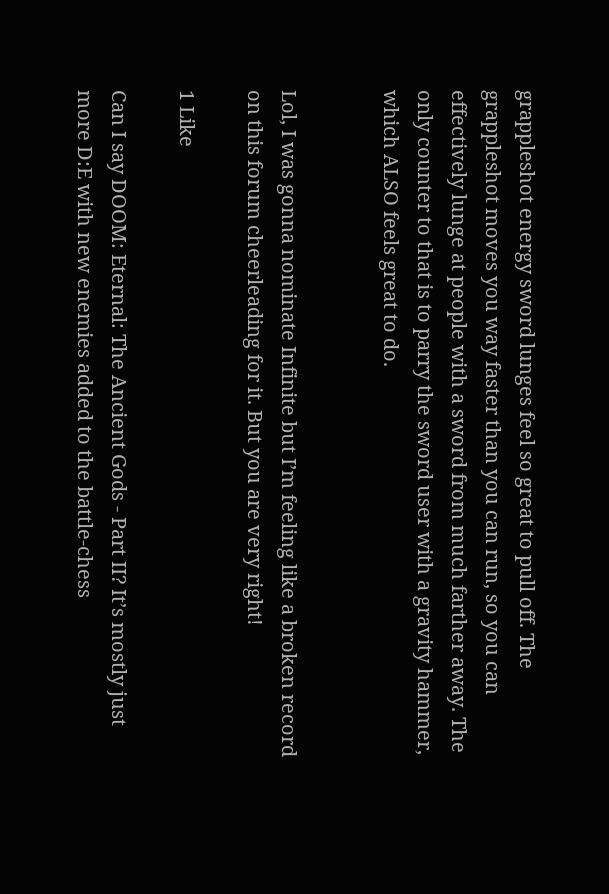grappleshot energy sword lunges feel so great to pull off. The grappleshot moves you way faster than you can run, so you can effectively lunge at people with a sword from much farther away. The only counter to that is to parry the sword user with a gravity hammer, which ALSO feels great to do.


Lol, I was gonna nominate Infinite but I’m feeling like a broken record on this forum cheerleading for it. But you are very right!

1 Like

Can I say DOOM: Eternal: The Ancient Gods - Part II? It’s mostly just more D:E with new enemies added to the battle-chess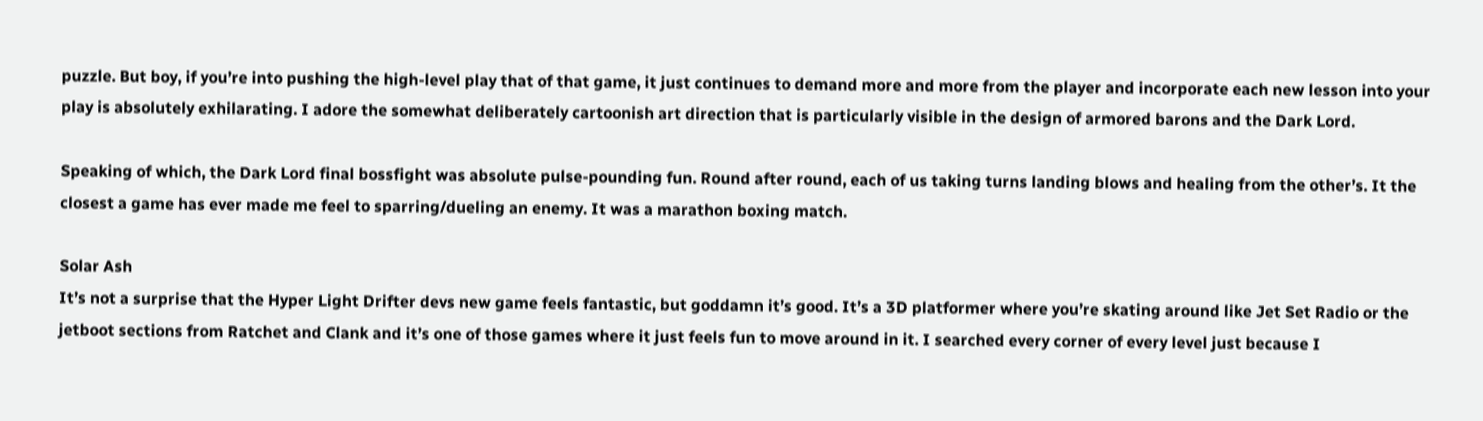puzzle. But boy, if you’re into pushing the high-level play that of that game, it just continues to demand more and more from the player and incorporate each new lesson into your play is absolutely exhilarating. I adore the somewhat deliberately cartoonish art direction that is particularly visible in the design of armored barons and the Dark Lord.

Speaking of which, the Dark Lord final bossfight was absolute pulse-pounding fun. Round after round, each of us taking turns landing blows and healing from the other’s. It the closest a game has ever made me feel to sparring/dueling an enemy. It was a marathon boxing match.

Solar Ash
It’s not a surprise that the Hyper Light Drifter devs new game feels fantastic, but goddamn it’s good. It’s a 3D platformer where you’re skating around like Jet Set Radio or the jetboot sections from Ratchet and Clank and it’s one of those games where it just feels fun to move around in it. I searched every corner of every level just because I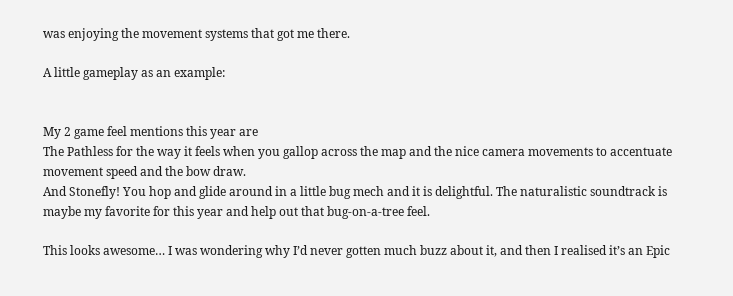was enjoying the movement systems that got me there.

A little gameplay as an example:


My 2 game feel mentions this year are
The Pathless for the way it feels when you gallop across the map and the nice camera movements to accentuate movement speed and the bow draw.
And Stonefly! You hop and glide around in a little bug mech and it is delightful. The naturalistic soundtrack is maybe my favorite for this year and help out that bug-on-a-tree feel.

This looks awesome… I was wondering why I’d never gotten much buzz about it, and then I realised it’s an Epic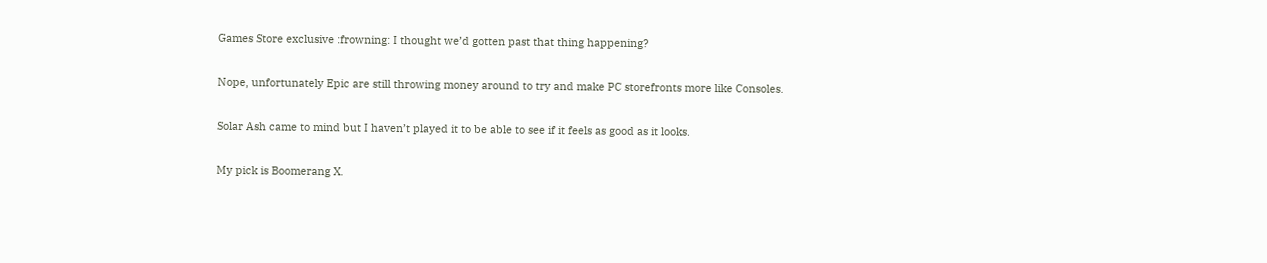Games Store exclusive :frowning: I thought we’d gotten past that thing happening?

Nope, unfortunately Epic are still throwing money around to try and make PC storefronts more like Consoles.

Solar Ash came to mind but I haven’t played it to be able to see if it feels as good as it looks.

My pick is Boomerang X.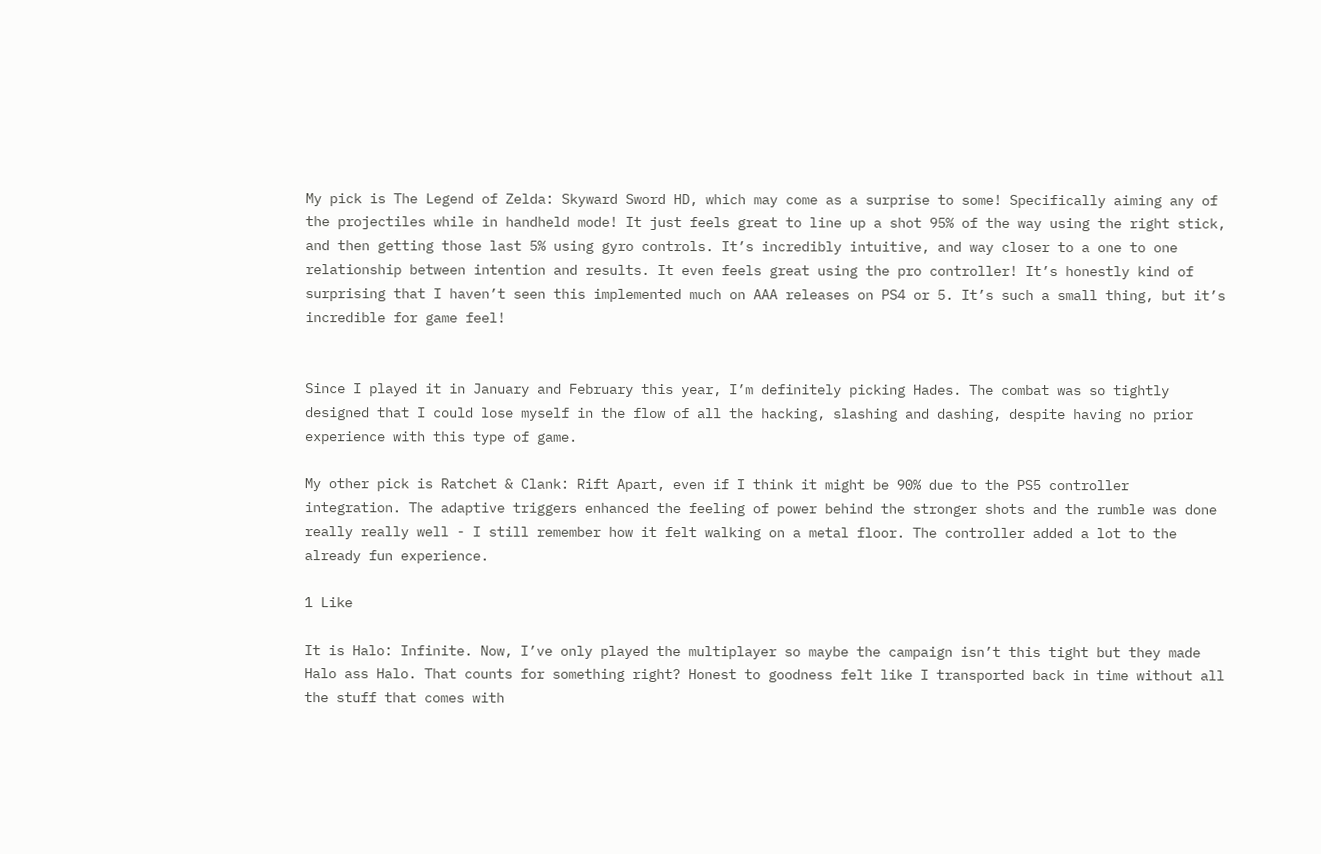My pick is The Legend of Zelda: Skyward Sword HD, which may come as a surprise to some! Specifically aiming any of the projectiles while in handheld mode! It just feels great to line up a shot 95% of the way using the right stick, and then getting those last 5% using gyro controls. It’s incredibly intuitive, and way closer to a one to one relationship between intention and results. It even feels great using the pro controller! It’s honestly kind of surprising that I haven’t seen this implemented much on AAA releases on PS4 or 5. It’s such a small thing, but it’s incredible for game feel!


Since I played it in January and February this year, I’m definitely picking Hades. The combat was so tightly designed that I could lose myself in the flow of all the hacking, slashing and dashing, despite having no prior experience with this type of game.

My other pick is Ratchet & Clank: Rift Apart, even if I think it might be 90% due to the PS5 controller integration. The adaptive triggers enhanced the feeling of power behind the stronger shots and the rumble was done really really well - I still remember how it felt walking on a metal floor. The controller added a lot to the already fun experience.

1 Like

It is Halo: Infinite. Now, I’ve only played the multiplayer so maybe the campaign isn’t this tight but they made Halo ass Halo. That counts for something right? Honest to goodness felt like I transported back in time without all the stuff that comes with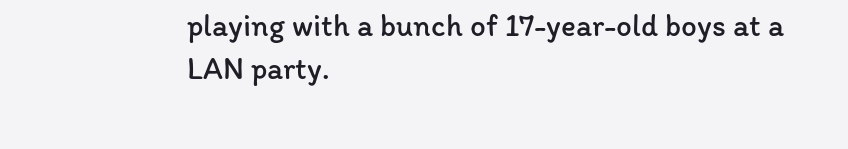playing with a bunch of 17-year-old boys at a LAN party.